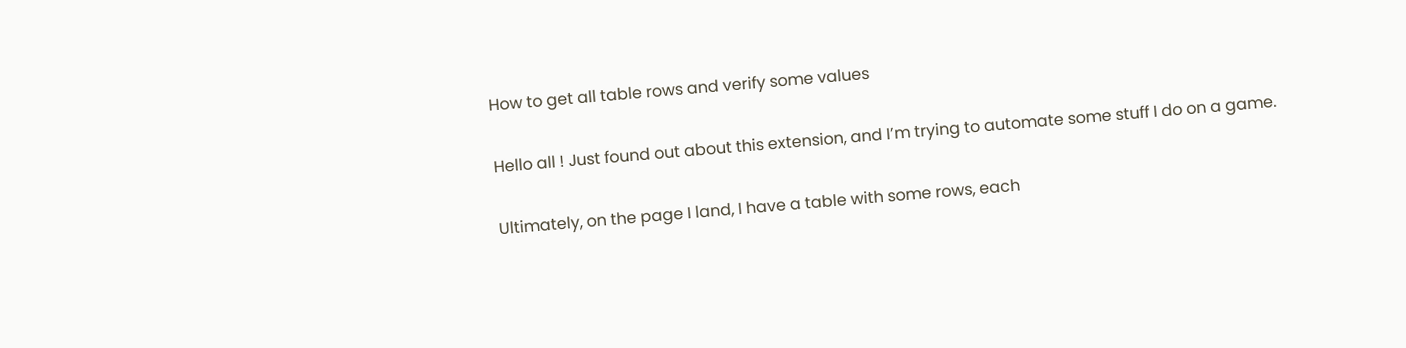How to get all table rows and verify some values

Hello all ! Just found out about this extension, and I’m trying to automate some stuff I do on a game.

Ultimately, on the page I land, I have a table with some rows, each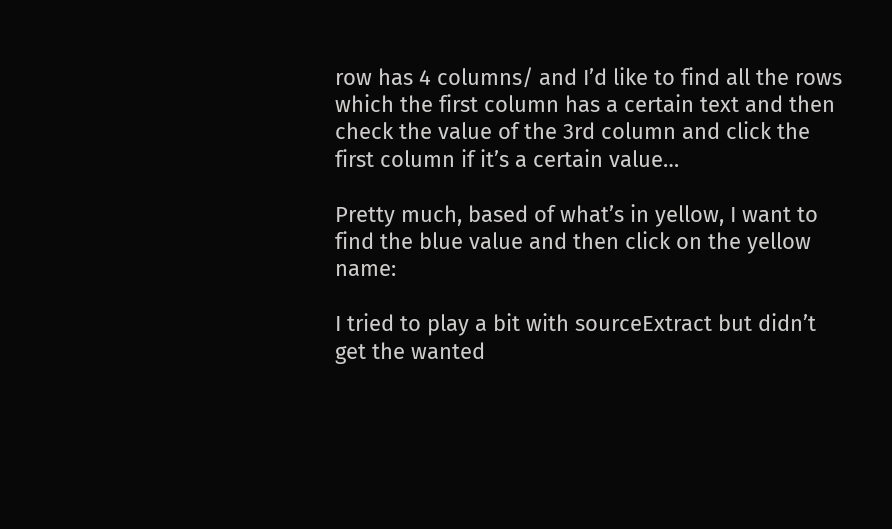row has 4 columns/ and I’d like to find all the rows which the first column has a certain text and then check the value of the 3rd column and click the first column if it’s a certain value…

Pretty much, based of what’s in yellow, I want to find the blue value and then click on the yellow name:

I tried to play a bit with sourceExtract but didn’t get the wanted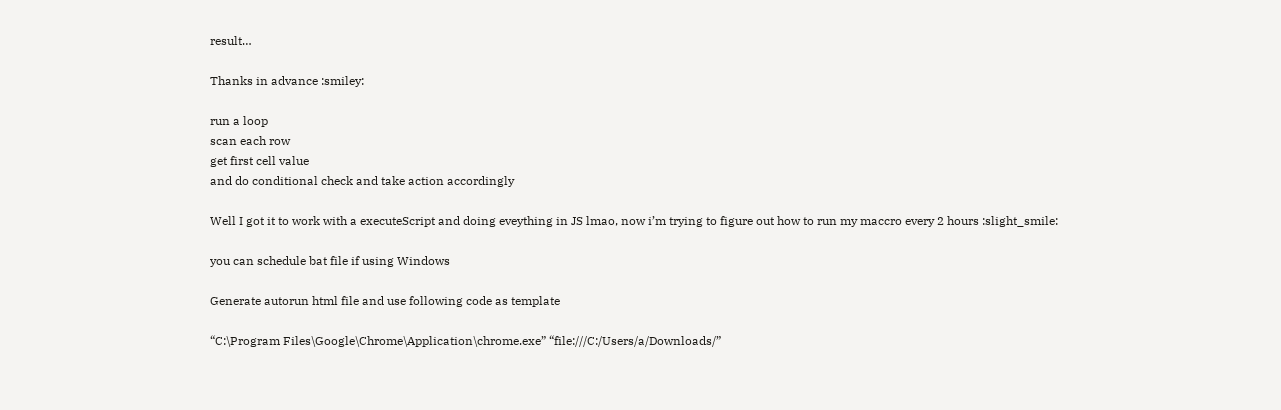result…

Thanks in advance :smiley:

run a loop
scan each row
get first cell value
and do conditional check and take action accordingly

Well I got it to work with a executeScript and doing eveything in JS lmao, now i’m trying to figure out how to run my maccro every 2 hours :slight_smile:

you can schedule bat file if using Windows

Generate autorun html file and use following code as template

“C:\Program Files\Google\Chrome\Application\chrome.exe” “file:///C:/Users/a/Downloads/”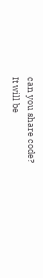can you share code?
It will be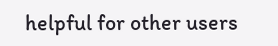helpful for other users